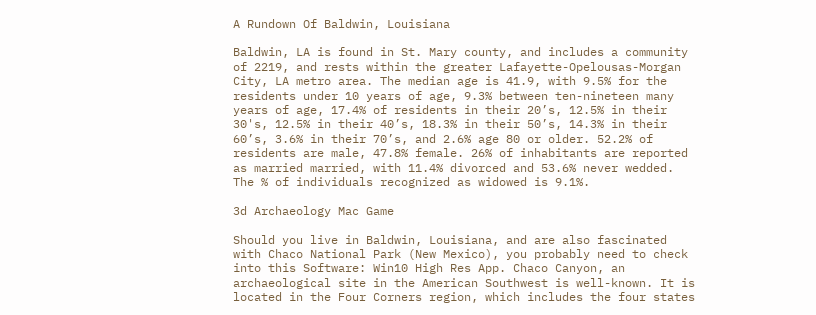A Rundown Of Baldwin, Louisiana

Baldwin, LA is found in St. Mary county, and includes a community of 2219, and rests within the greater Lafayette-Opelousas-Morgan City, LA metro area. The median age is 41.9, with 9.5% for the residents under 10 years of age, 9.3% between ten-nineteen many years of age, 17.4% of residents in their 20’s, 12.5% in their 30's, 12.5% in their 40’s, 18.3% in their 50’s, 14.3% in their 60’s, 3.6% in their 70’s, and 2.6% age 80 or older. 52.2% of residents are male, 47.8% female. 26% of inhabitants are reported as married married, with 11.4% divorced and 53.6% never wedded. The % of individuals recognized as widowed is 9.1%.

3d Archaeology Mac Game

Should you live in Baldwin, Louisiana, and are also fascinated with Chaco National Park (New Mexico), you probably need to check into this Software: Win10 High Res App. Chaco Canyon, an archaeological site in the American Southwest is well-known. It is located in the Four Corners region, which includes the four states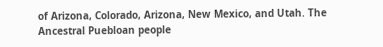of Arizona, Colorado, Arizona, New Mexico, and Utah. The Ancestral Puebloan people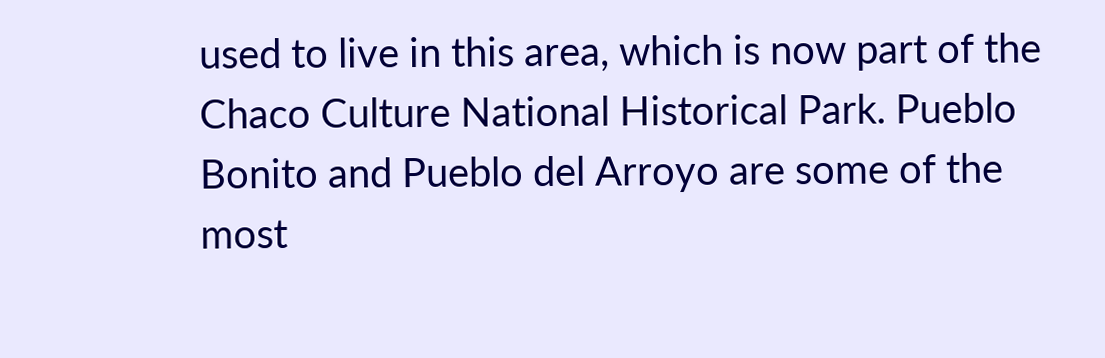used to live in this area, which is now part of the Chaco Culture National Historical Park. Pueblo Bonito and Pueblo del Arroyo are some of the most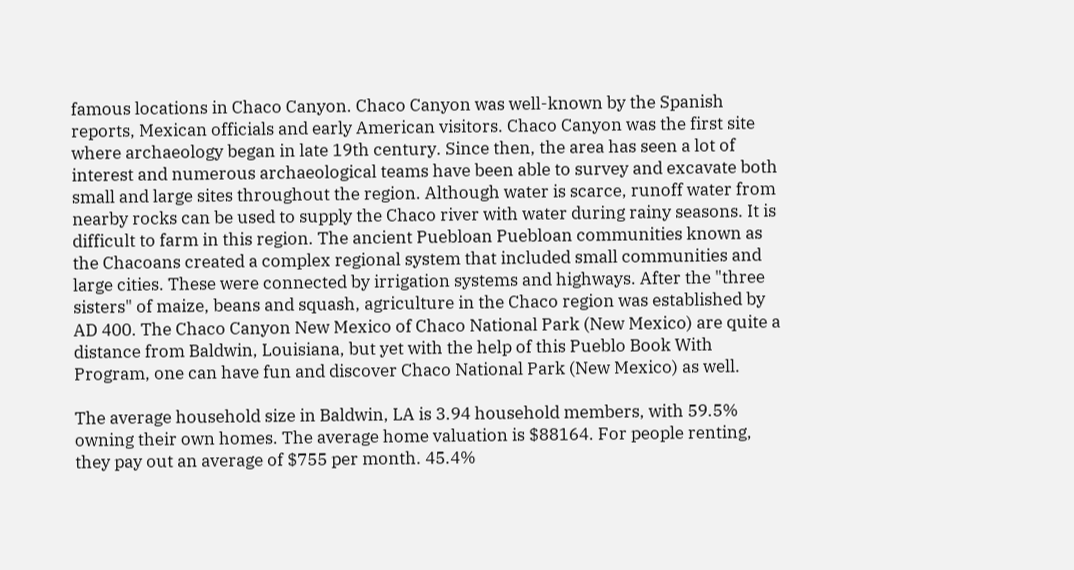famous locations in Chaco Canyon. Chaco Canyon was well-known by the Spanish reports, Mexican officials and early American visitors. Chaco Canyon was the first site where archaeology began in late 19th century. Since then, the area has seen a lot of interest and numerous archaeological teams have been able to survey and excavate both small and large sites throughout the region. Although water is scarce, runoff water from nearby rocks can be used to supply the Chaco river with water during rainy seasons. It is difficult to farm in this region. The ancient Puebloan Puebloan communities known as the Chacoans created a complex regional system that included small communities and large cities. These were connected by irrigation systems and highways. After the "three sisters" of maize, beans and squash, agriculture in the Chaco region was established by AD 400. The Chaco Canyon New Mexico of Chaco National Park (New Mexico) are quite a distance from Baldwin, Louisiana, but yet with the help of this Pueblo Book With Program, one can have fun and discover Chaco National Park (New Mexico) as well.

The average household size in Baldwin, LA is 3.94 household members, with 59.5% owning their own homes. The average home valuation is $88164. For people renting, they pay out an average of $755 per month. 45.4%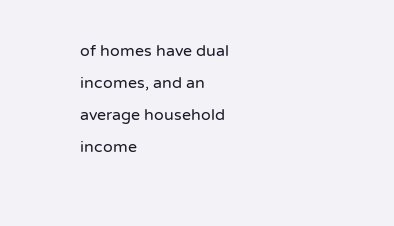of homes have dual incomes, and an average household income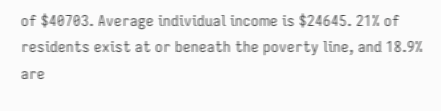of $40703. Average individual income is $24645. 21% of residents exist at or beneath the poverty line, and 18.9% are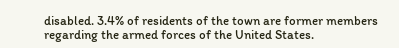disabled. 3.4% of residents of the town are former members regarding the armed forces of the United States.